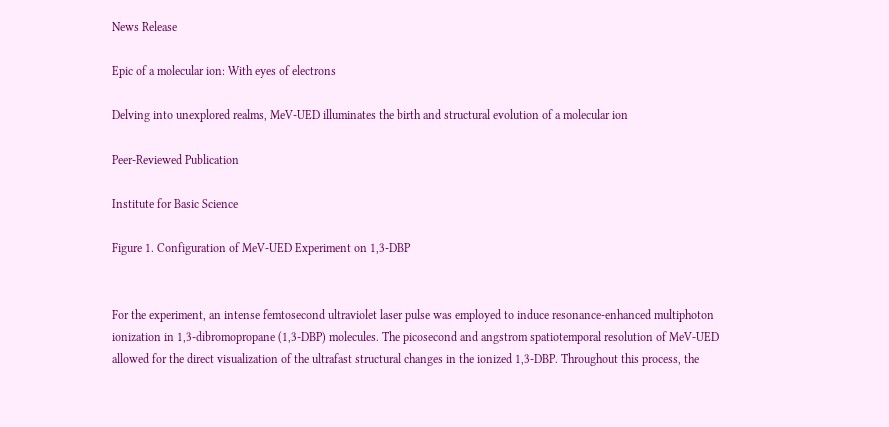News Release

Epic of a molecular ion: With eyes of electrons

Delving into unexplored realms, MeV-UED illuminates the birth and structural evolution of a molecular ion

Peer-Reviewed Publication

Institute for Basic Science

Figure 1. Configuration of MeV-UED Experiment on 1,3-DBP


For the experiment, an intense femtosecond ultraviolet laser pulse was employed to induce resonance-enhanced multiphoton ionization in 1,3-dibromopropane (1,3-DBP) molecules. The picosecond and angstrom spatiotemporal resolution of MeV-UED allowed for the direct visualization of the ultrafast structural changes in the ionized 1,3-DBP. Throughout this process, the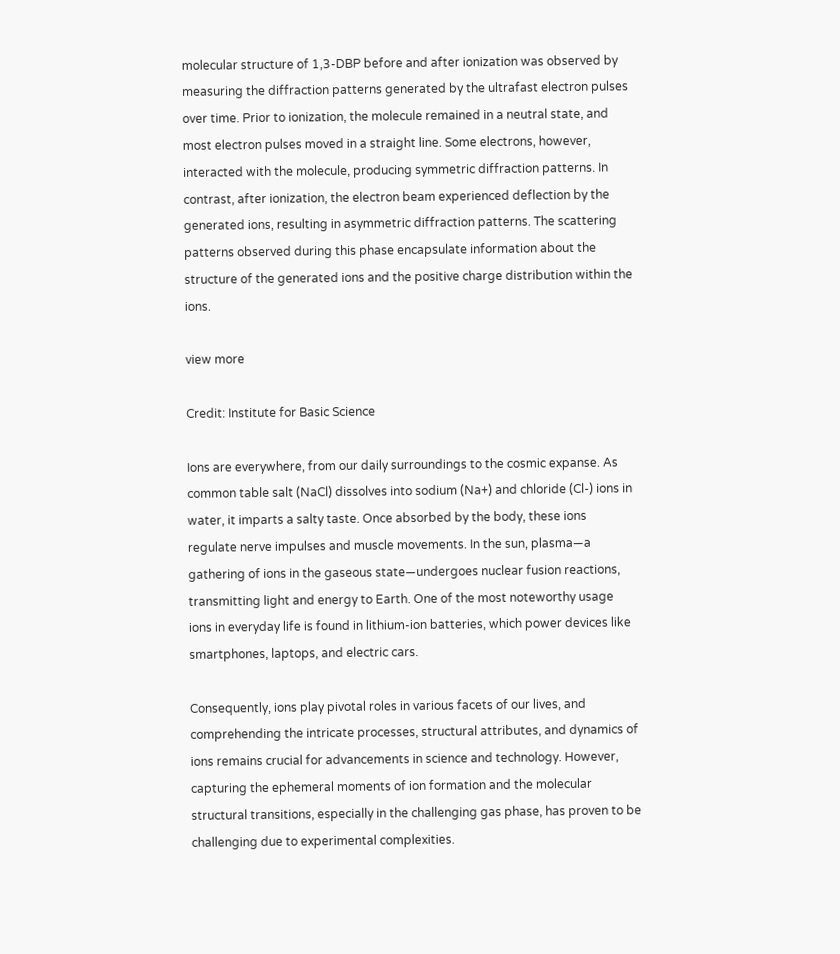molecular structure of 1,3-DBP before and after ionization was observed by measuring the diffraction patterns generated by the ultrafast electron pulses over time. Prior to ionization, the molecule remained in a neutral state, and most electron pulses moved in a straight line. Some electrons, however, interacted with the molecule, producing symmetric diffraction patterns. In contrast, after ionization, the electron beam experienced deflection by the generated ions, resulting in asymmetric diffraction patterns. The scattering patterns observed during this phase encapsulate information about the structure of the generated ions and the positive charge distribution within the ions.

view more

Credit: Institute for Basic Science

Ions are everywhere, from our daily surroundings to the cosmic expanse. As common table salt (NaCl) dissolves into sodium (Na+) and chloride (Cl-) ions in water, it imparts a salty taste. Once absorbed by the body, these ions regulate nerve impulses and muscle movements. In the sun, plasma—a gathering of ions in the gaseous state—undergoes nuclear fusion reactions, transmitting light and energy to Earth. One of the most noteworthy usage ions in everyday life is found in lithium-ion batteries, which power devices like smartphones, laptops, and electric cars.

Consequently, ions play pivotal roles in various facets of our lives, and comprehending the intricate processes, structural attributes, and dynamics of ions remains crucial for advancements in science and technology. However, capturing the ephemeral moments of ion formation and the molecular structural transitions, especially in the challenging gas phase, has proven to be challenging due to experimental complexities.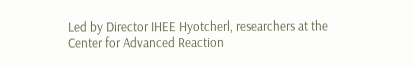Led by Director IHEE Hyotcherl, researchers at the Center for Advanced Reaction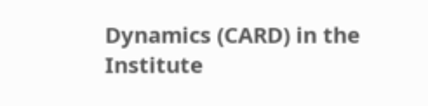Dynamics (CARD) in the Institute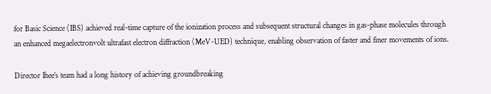for Basic Science (IBS) achieved real-time capture of the ionization process and subsequent structural changes in gas-phase molecules through an enhanced megaelectronvolt ultrafast electron diffraction (MeV-UED) technique, enabling observation of faster and finer movements of ions.

Director Ihee’s team had a long history of achieving groundbreaking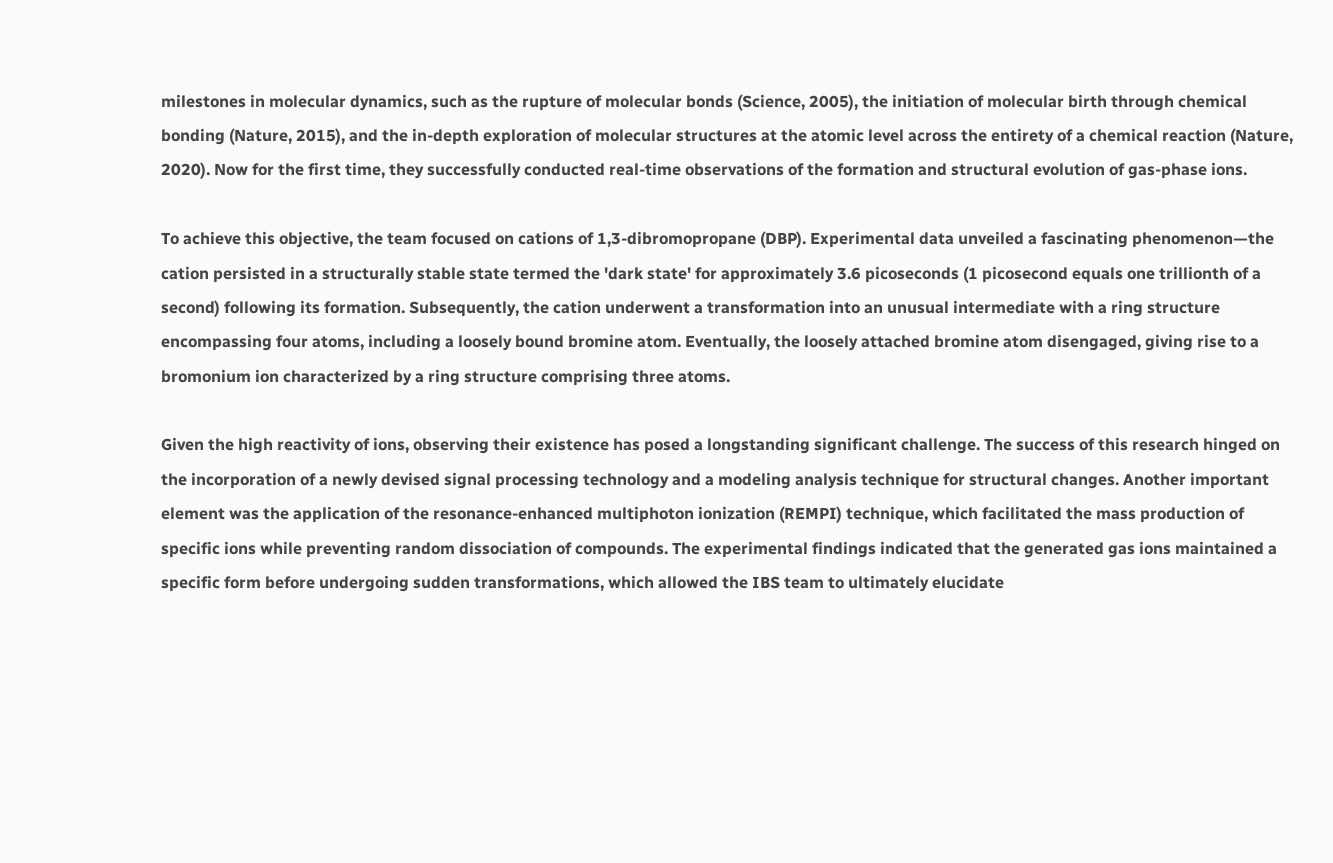milestones in molecular dynamics, such as the rupture of molecular bonds (Science, 2005), the initiation of molecular birth through chemical bonding (Nature, 2015), and the in-depth exploration of molecular structures at the atomic level across the entirety of a chemical reaction (Nature, 2020). Now for the first time, they successfully conducted real-time observations of the formation and structural evolution of gas-phase ions.

To achieve this objective, the team focused on cations of 1,3-dibromopropane (DBP). Experimental data unveiled a fascinating phenomenon—the cation persisted in a structurally stable state termed the 'dark state' for approximately 3.6 picoseconds (1 picosecond equals one trillionth of a second) following its formation. Subsequently, the cation underwent a transformation into an unusual intermediate with a ring structure encompassing four atoms, including a loosely bound bromine atom. Eventually, the loosely attached bromine atom disengaged, giving rise to a bromonium ion characterized by a ring structure comprising three atoms.

Given the high reactivity of ions, observing their existence has posed a longstanding significant challenge. The success of this research hinged on the incorporation of a newly devised signal processing technology and a modeling analysis technique for structural changes. Another important element was the application of the resonance-enhanced multiphoton ionization (REMPI) technique, which facilitated the mass production of specific ions while preventing random dissociation of compounds. The experimental findings indicated that the generated gas ions maintained a specific form before undergoing sudden transformations, which allowed the IBS team to ultimately elucidate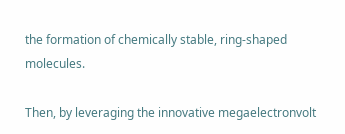the formation of chemically stable, ring-shaped molecules.

Then, by leveraging the innovative megaelectronvolt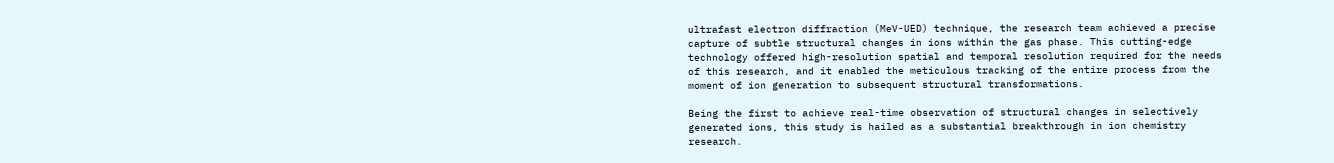ultrafast electron diffraction (MeV-UED) technique, the research team achieved a precise capture of subtle structural changes in ions within the gas phase. This cutting-edge technology offered high-resolution spatial and temporal resolution required for the needs of this research, and it enabled the meticulous tracking of the entire process from the moment of ion generation to subsequent structural transformations.

Being the first to achieve real-time observation of structural changes in selectively generated ions, this study is hailed as a substantial breakthrough in ion chemistry research.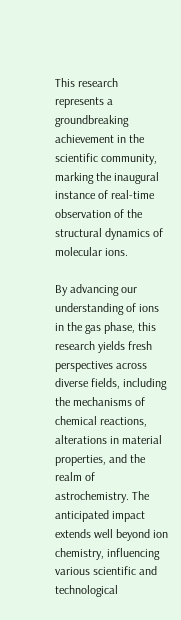This research represents a groundbreaking achievement in the scientific community, marking the inaugural instance of real-time observation of the structural dynamics of molecular ions.

By advancing our understanding of ions in the gas phase, this research yields fresh perspectives across diverse fields, including the mechanisms of chemical reactions, alterations in material properties, and the realm of astrochemistry. The anticipated impact extends well beyond ion chemistry, influencing various scientific and technological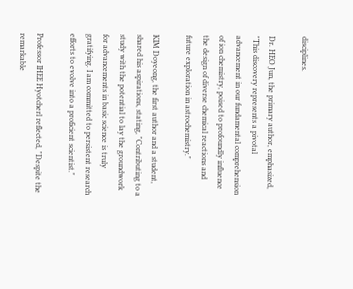disciplines.

Dr. HEO Jun, the primary author, emphasized, "This discovery represents a pivotal advancement in our fundamental comprehension of ion chemistry, poised to profoundly influence the design of diverse chemical reactions and future exploration in astrochemistry."

KIM Doyeong, the first author and a student, shared his aspirations, stating, "Contributing to a study with the potential to lay the groundwork for advancements in basic science is truly gratifying. I am committed to persistent research efforts to evolve into a proficient scientist."

Professor IHEE Hyotcherl reflected, "Despite the remarkable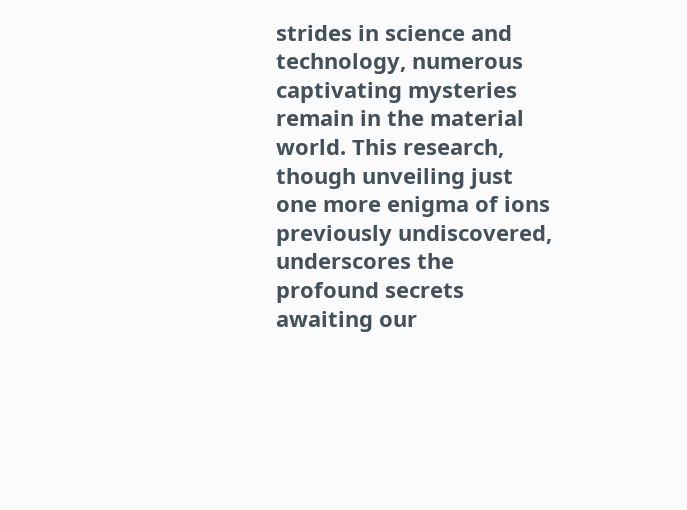strides in science and technology, numerous captivating mysteries remain in the material world. This research, though unveiling just one more enigma of ions previously undiscovered, underscores the profound secrets awaiting our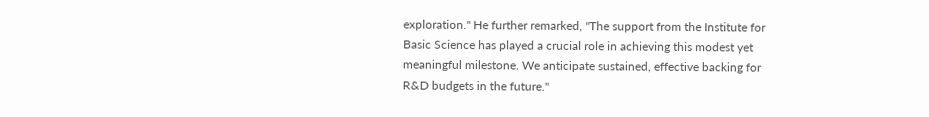exploration." He further remarked, "The support from the Institute for Basic Science has played a crucial role in achieving this modest yet meaningful milestone. We anticipate sustained, effective backing for R&D budgets in the future."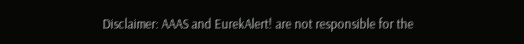Disclaimer: AAAS and EurekAlert! are not responsible for the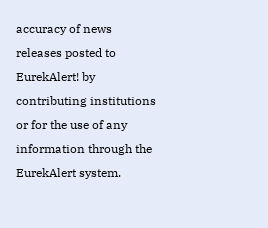accuracy of news releases posted to EurekAlert! by contributing institutions or for the use of any information through the EurekAlert system.